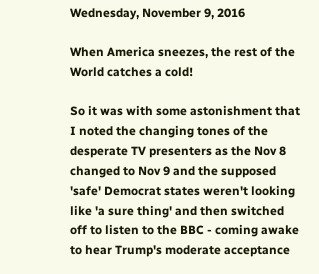Wednesday, November 9, 2016

When America sneezes, the rest of the World catches a cold!

So it was with some astonishment that I noted the changing tones of the desperate TV presenters as the Nov 8 changed to Nov 9 and the supposed 'safe' Democrat states weren't looking like 'a sure thing' and then switched off to listen to the BBC - coming awake to hear Trump's moderate acceptance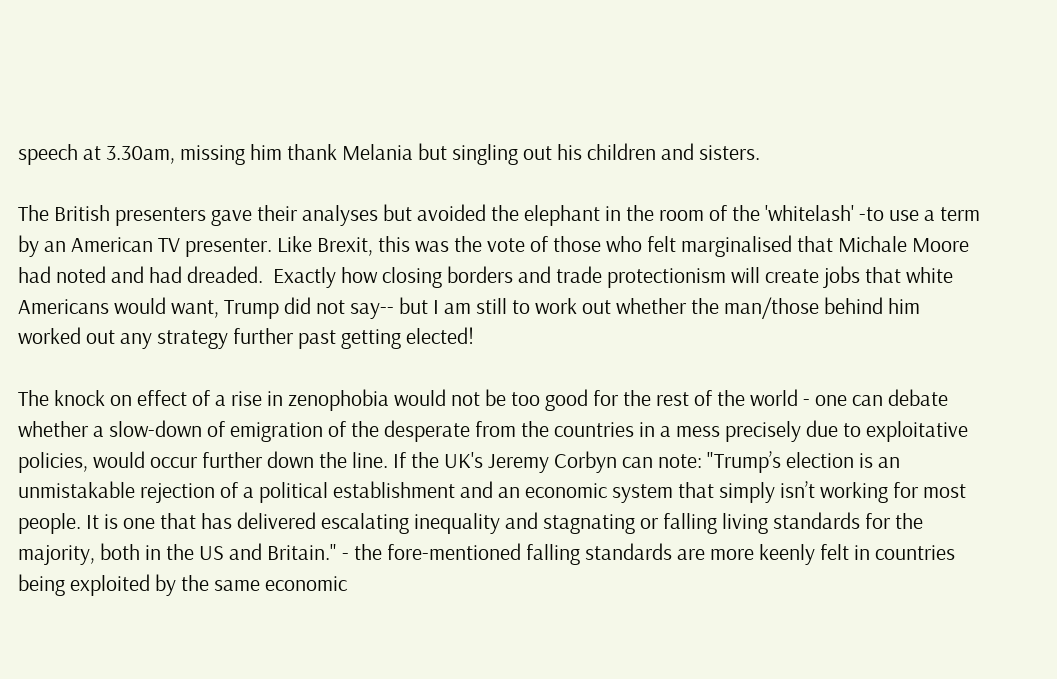speech at 3.30am, missing him thank Melania but singling out his children and sisters.

The British presenters gave their analyses but avoided the elephant in the room of the 'whitelash' -to use a term by an American TV presenter. Like Brexit, this was the vote of those who felt marginalised that Michale Moore had noted and had dreaded.  Exactly how closing borders and trade protectionism will create jobs that white Americans would want, Trump did not say-- but I am still to work out whether the man/those behind him worked out any strategy further past getting elected!

The knock on effect of a rise in zenophobia would not be too good for the rest of the world - one can debate whether a slow-down of emigration of the desperate from the countries in a mess precisely due to exploitative policies, would occur further down the line. If the UK's Jeremy Corbyn can note: "Trump’s election is an unmistakable rejection of a political establishment and an economic system that simply isn’t working for most people. It is one that has delivered escalating inequality and stagnating or falling living standards for the majority, both in the US and Britain." - the fore-mentioned falling standards are more keenly felt in countries being exploited by the same economic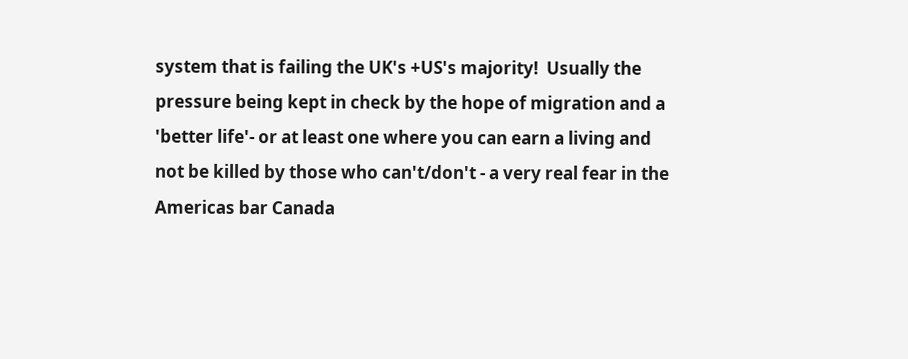system that is failing the UK's +US's majority!  Usually the pressure being kept in check by the hope of migration and a 'better life'- or at least one where you can earn a living and not be killed by those who can't/don't - a very real fear in the Americas bar Canada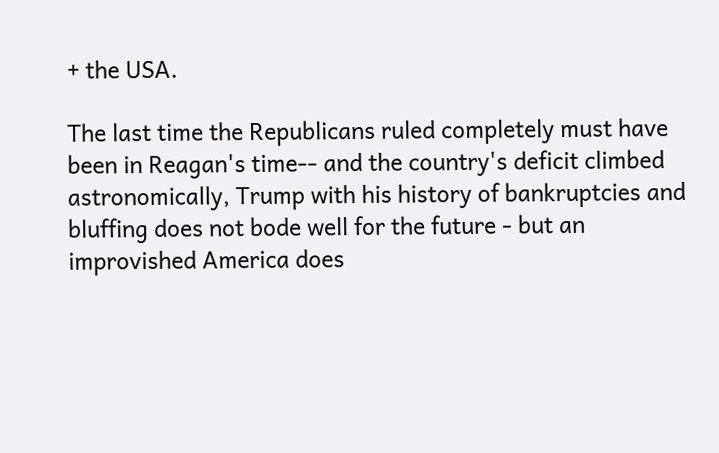+ the USA.

The last time the Republicans ruled completely must have been in Reagan's time-- and the country's deficit climbed astronomically, Trump with his history of bankruptcies and bluffing does not bode well for the future - but an improvished America does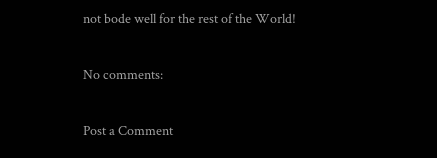not bode well for the rest of the World!

No comments:

Post a Comment